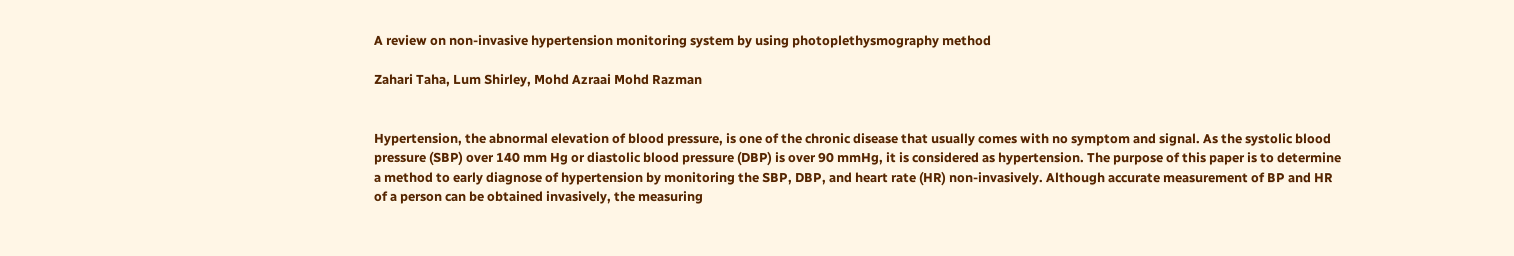A review on non-invasive hypertension monitoring system by using photoplethysmography method

Zahari Taha, Lum Shirley, Mohd Azraai Mohd Razman


Hypertension, the abnormal elevation of blood pressure, is one of the chronic disease that usually comes with no symptom and signal. As the systolic blood pressure (SBP) over 140 mm Hg or diastolic blood pressure (DBP) is over 90 mmHg, it is considered as hypertension. The purpose of this paper is to determine a method to early diagnose of hypertension by monitoring the SBP, DBP, and heart rate (HR) non-invasively. Although accurate measurement of BP and HR of a person can be obtained invasively, the measuring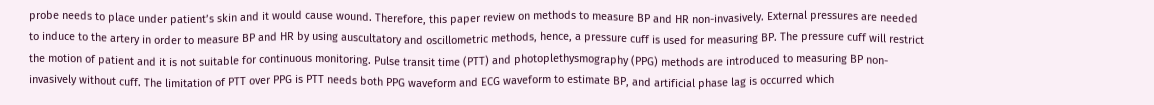probe needs to place under patient’s skin and it would cause wound. Therefore, this paper review on methods to measure BP and HR non-invasively. External pressures are needed to induce to the artery in order to measure BP and HR by using auscultatory and oscillometric methods, hence, a pressure cuff is used for measuring BP. The pressure cuff will restrict the motion of patient and it is not suitable for continuous monitoring. Pulse transit time (PTT) and photoplethysmography (PPG) methods are introduced to measuring BP non-invasively without cuff. The limitation of PTT over PPG is PTT needs both PPG waveform and ECG waveform to estimate BP, and artificial phase lag is occurred which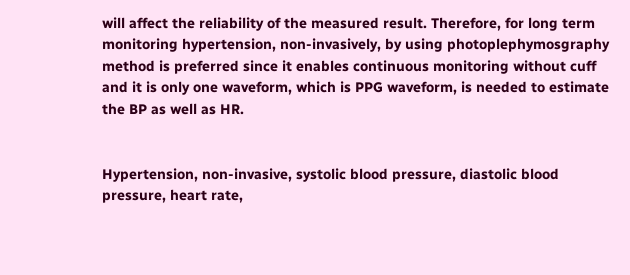will affect the reliability of the measured result. Therefore, for long term monitoring hypertension, non-invasively, by using photoplephymosgraphy method is preferred since it enables continuous monitoring without cuff and it is only one waveform, which is PPG waveform, is needed to estimate the BP as well as HR.


Hypertension, non-invasive, systolic blood pressure, diastolic blood pressure, heart rate,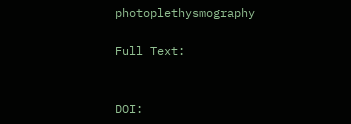photoplethysmography

Full Text:


DOI: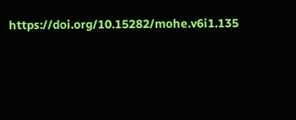https://doi.org/10.15282/mohe.v6i1.135